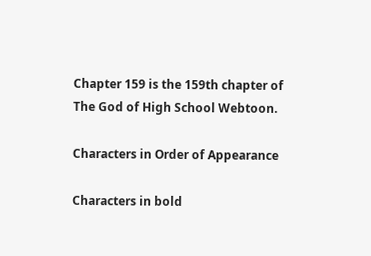Chapter 159 is the 159th chapter of The God of High School Webtoon.

Characters in Order of Appearance

Characters in bold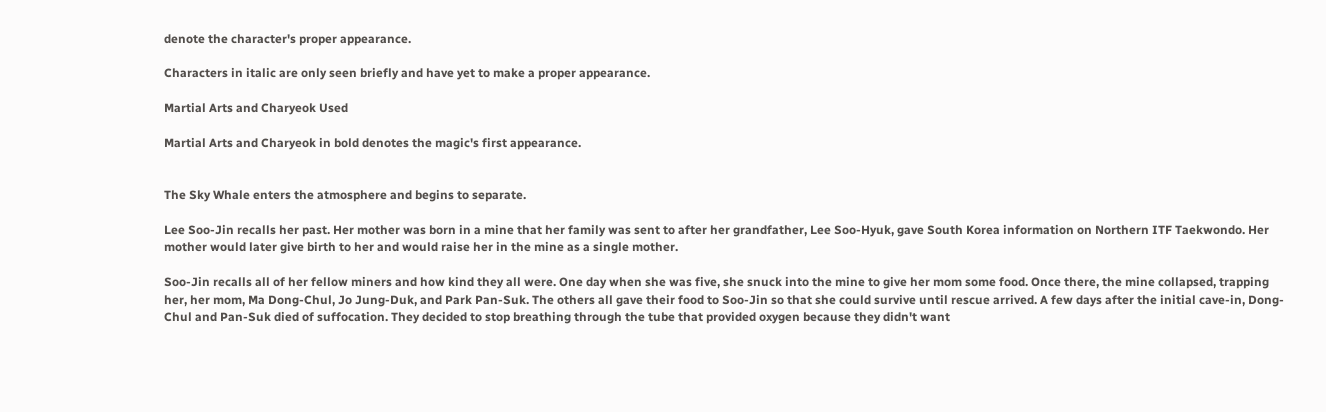denote the character's proper appearance.

Characters in italic are only seen briefly and have yet to make a proper appearance.

Martial Arts and Charyeok Used

Martial Arts and Charyeok in bold denotes the magic's first appearance.


The Sky Whale enters the atmosphere and begins to separate.

Lee Soo-Jin recalls her past. Her mother was born in a mine that her family was sent to after her grandfather, Lee Soo-Hyuk, gave South Korea information on Northern ITF Taekwondo. Her mother would later give birth to her and would raise her in the mine as a single mother.

Soo-Jin recalls all of her fellow miners and how kind they all were. One day when she was five, she snuck into the mine to give her mom some food. Once there, the mine collapsed, trapping her, her mom, Ma Dong-Chul, Jo Jung-Duk, and Park Pan-Suk. The others all gave their food to Soo-Jin so that she could survive until rescue arrived. A few days after the initial cave-in, Dong-Chul and Pan-Suk died of suffocation. They decided to stop breathing through the tube that provided oxygen because they didn't want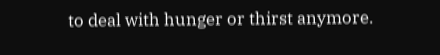to deal with hunger or thirst anymore.